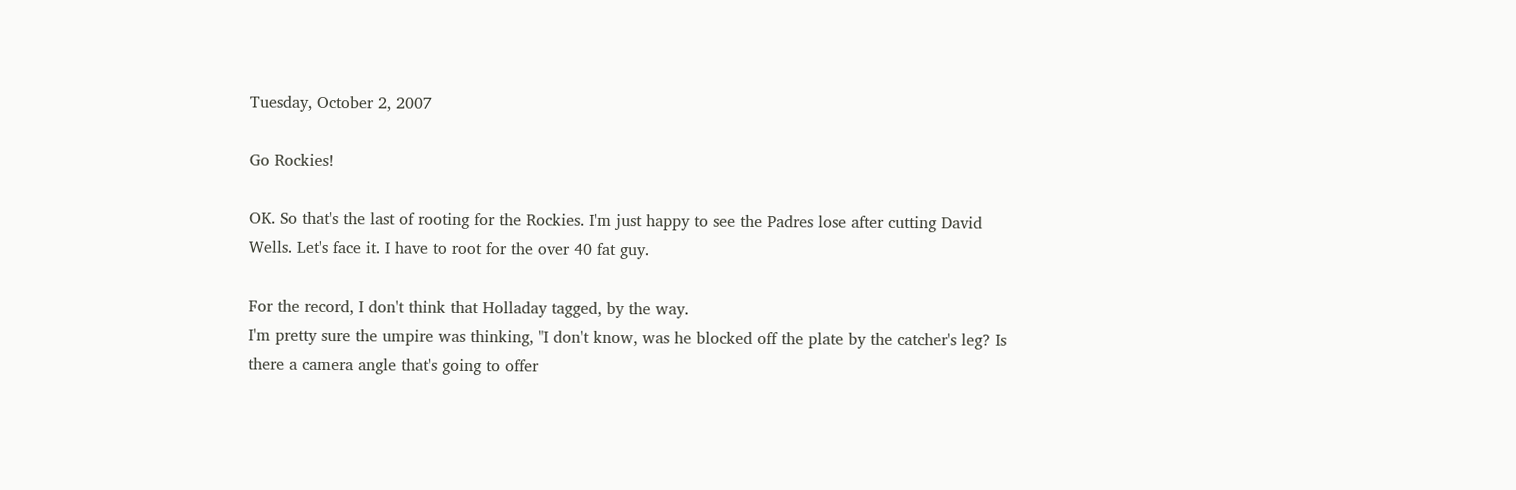Tuesday, October 2, 2007

Go Rockies!

OK. So that's the last of rooting for the Rockies. I'm just happy to see the Padres lose after cutting David Wells. Let's face it. I have to root for the over 40 fat guy.

For the record, I don't think that Holladay tagged, by the way.
I'm pretty sure the umpire was thinking, "I don't know, was he blocked off the plate by the catcher's leg? Is there a camera angle that's going to offer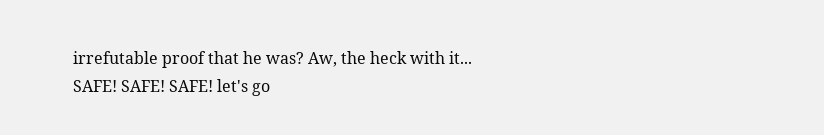irrefutable proof that he was? Aw, the heck with it... SAFE! SAFE! SAFE! let's go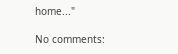home..."

No comments: